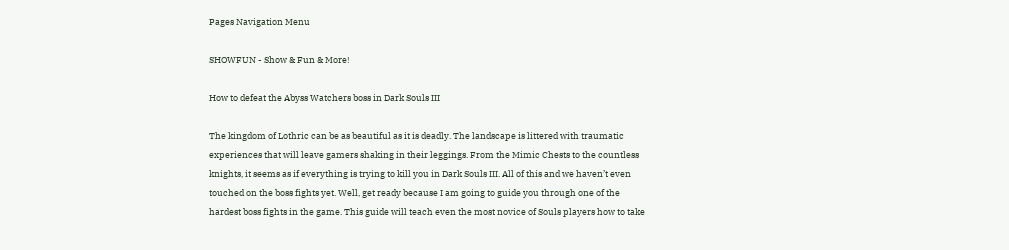Pages Navigation Menu

SHOWFUN - Show & Fun & More!

How to defeat the Abyss Watchers boss in Dark Souls III

The kingdom of Lothric can be as beautiful as it is deadly. The landscape is littered with traumatic experiences that will leave gamers shaking in their leggings. From the Mimic Chests to the countless knights, it seems as if everything is trying to kill you in Dark Souls III. All of this and we haven’t even touched on the boss fights yet. Well, get ready because I am going to guide you through one of the hardest boss fights in the game. This guide will teach even the most novice of Souls players how to take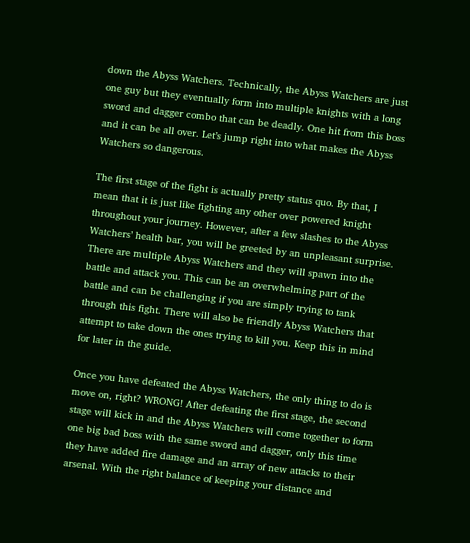down the Abyss Watchers. Technically, the Abyss Watchers are just one guy but they eventually form into multiple knights with a long sword and dagger combo that can be deadly. One hit from this boss and it can be all over. Let’s jump right into what makes the Abyss Watchers so dangerous.

The first stage of the fight is actually pretty status quo. By that, I mean that it is just like fighting any other over powered knight throughout your journey. However, after a few slashes to the Abyss Watchers’ health bar, you will be greeted by an unpleasant surprise. There are multiple Abyss Watchers and they will spawn into the battle and attack you. This can be an overwhelming part of the battle and can be challenging if you are simply trying to tank through this fight. There will also be friendly Abyss Watchers that attempt to take down the ones trying to kill you. Keep this in mind for later in the guide.

Once you have defeated the Abyss Watchers, the only thing to do is move on, right? WRONG! After defeating the first stage, the second stage will kick in and the Abyss Watchers will come together to form one big bad boss with the same sword and dagger, only this time they have added fire damage and an array of new attacks to their arsenal. With the right balance of keeping your distance and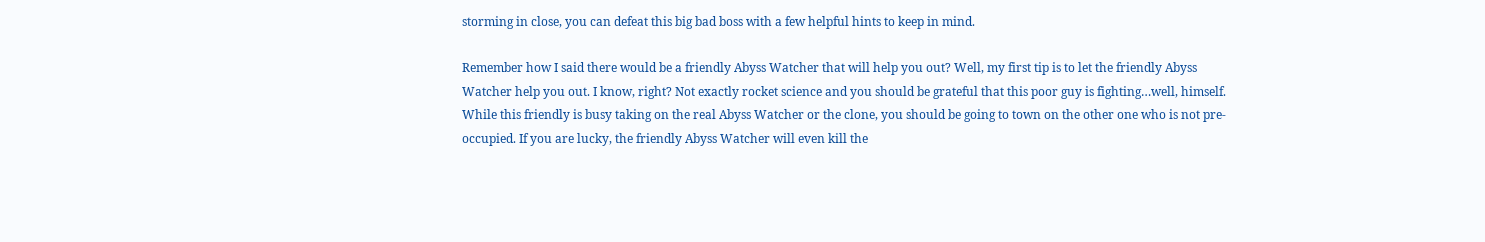storming in close, you can defeat this big bad boss with a few helpful hints to keep in mind.

Remember how I said there would be a friendly Abyss Watcher that will help you out? Well, my first tip is to let the friendly Abyss Watcher help you out. I know, right? Not exactly rocket science and you should be grateful that this poor guy is fighting…well, himself. While this friendly is busy taking on the real Abyss Watcher or the clone, you should be going to town on the other one who is not pre-occupied. If you are lucky, the friendly Abyss Watcher will even kill the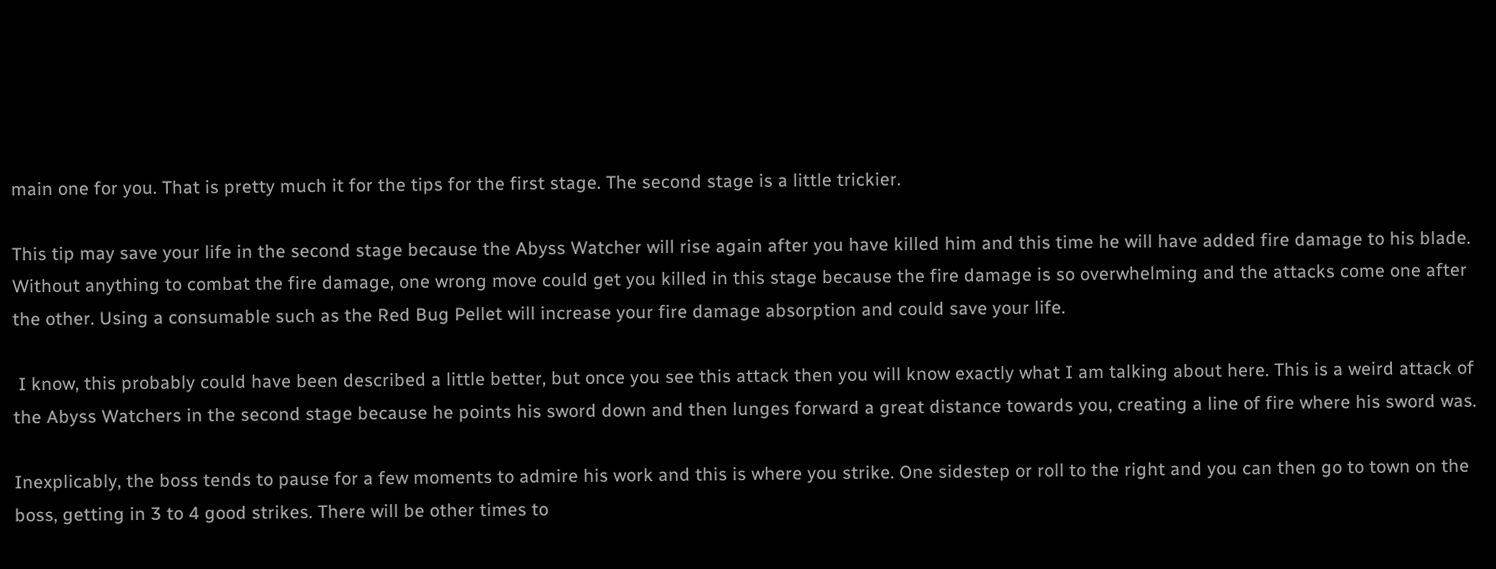main one for you. That is pretty much it for the tips for the first stage. The second stage is a little trickier.

This tip may save your life in the second stage because the Abyss Watcher will rise again after you have killed him and this time he will have added fire damage to his blade. Without anything to combat the fire damage, one wrong move could get you killed in this stage because the fire damage is so overwhelming and the attacks come one after the other. Using a consumable such as the Red Bug Pellet will increase your fire damage absorption and could save your life.

 I know, this probably could have been described a little better, but once you see this attack then you will know exactly what I am talking about here. This is a weird attack of the Abyss Watchers in the second stage because he points his sword down and then lunges forward a great distance towards you, creating a line of fire where his sword was.

Inexplicably, the boss tends to pause for a few moments to admire his work and this is where you strike. One sidestep or roll to the right and you can then go to town on the boss, getting in 3 to 4 good strikes. There will be other times to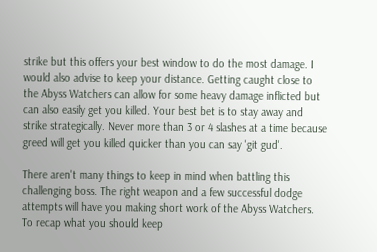strike but this offers your best window to do the most damage. I would also advise to keep your distance. Getting caught close to the Abyss Watchers can allow for some heavy damage inflicted but can also easily get you killed. Your best bet is to stay away and strike strategically. Never more than 3 or 4 slashes at a time because greed will get you killed quicker than you can say 'git gud'.

There aren't many things to keep in mind when battling this challenging boss. The right weapon and a few successful dodge attempts will have you making short work of the Abyss Watchers. To recap what you should keep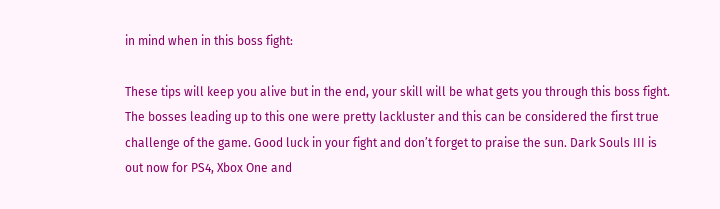in mind when in this boss fight:

These tips will keep you alive but in the end, your skill will be what gets you through this boss fight. The bosses leading up to this one were pretty lackluster and this can be considered the first true challenge of the game. Good luck in your fight and don’t forget to praise the sun. Dark Souls III is out now for PS4, Xbox One and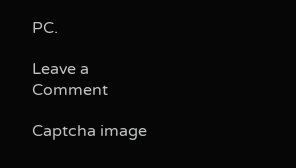PC.

Leave a Comment

Captcha image